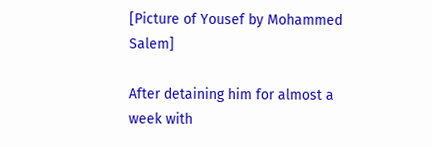[Picture of Yousef by Mohammed Salem]

After detaining him for almost a week with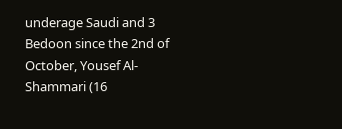underage Saudi and 3 Bedoon since the 2nd of October, Yousef Al-Shammari (16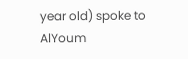year old) spoke to AlYoum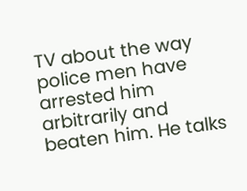TV about the way police men have arrested him arbitrarily and beaten him. He talks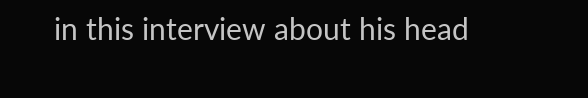in this interview about his head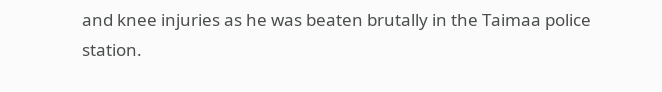and knee injuries as he was beaten brutally in the Taimaa police station.